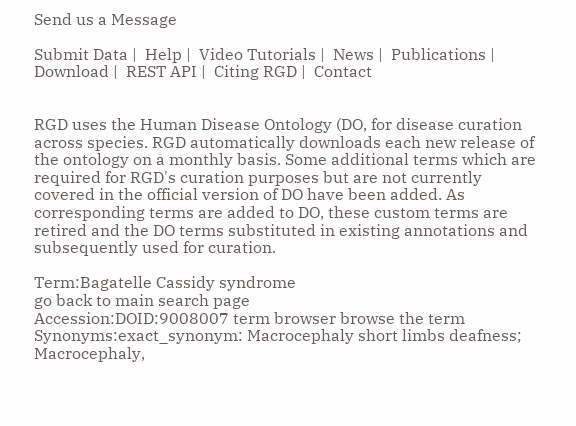Send us a Message

Submit Data |  Help |  Video Tutorials |  News |  Publications |  Download |  REST API |  Citing RGD |  Contact


RGD uses the Human Disease Ontology (DO, for disease curation across species. RGD automatically downloads each new release of the ontology on a monthly basis. Some additional terms which are required for RGD's curation purposes but are not currently covered in the official version of DO have been added. As corresponding terms are added to DO, these custom terms are retired and the DO terms substituted in existing annotations and subsequently used for curation.

Term:Bagatelle Cassidy syndrome
go back to main search page
Accession:DOID:9008007 term browser browse the term
Synonyms:exact_synonym: Macrocephaly short limbs deafness;   Macrocephaly,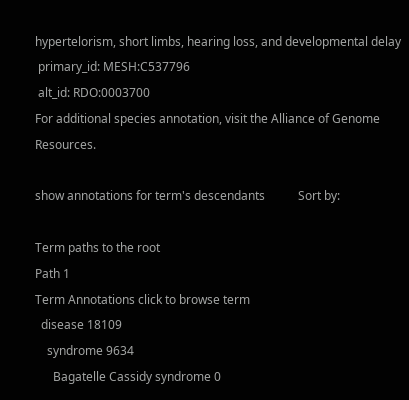hypertelorism, short limbs, hearing loss, and developmental delay
 primary_id: MESH:C537796
 alt_id: RDO:0003700
For additional species annotation, visit the Alliance of Genome Resources.

show annotations for term's descendants           Sort by:

Term paths to the root
Path 1
Term Annotations click to browse term
  disease 18109
    syndrome 9634
      Bagatelle Cassidy syndrome 0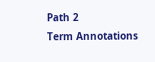Path 2
Term Annotations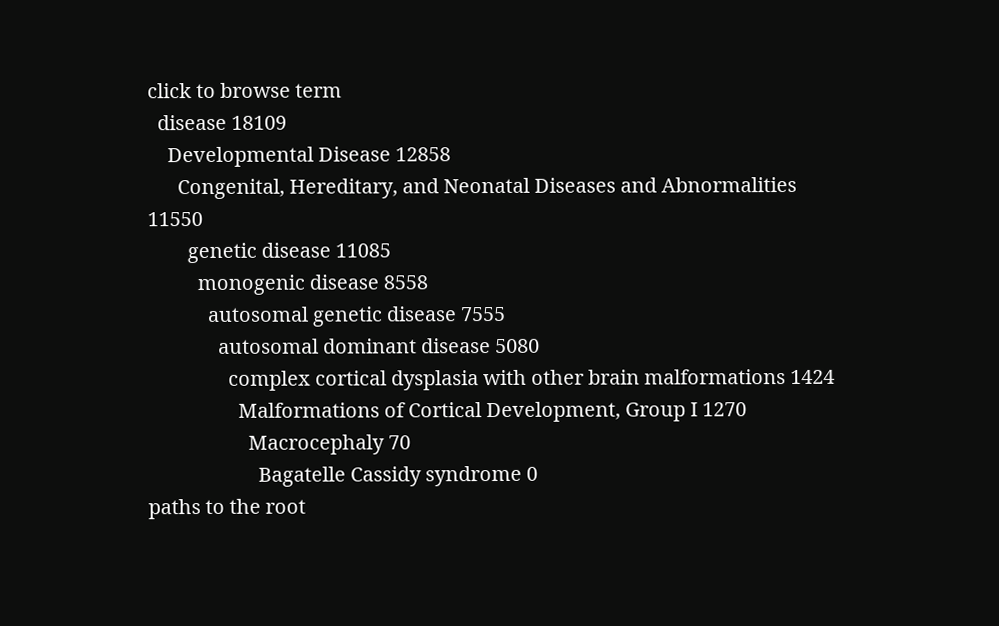click to browse term
  disease 18109
    Developmental Disease 12858
      Congenital, Hereditary, and Neonatal Diseases and Abnormalities 11550
        genetic disease 11085
          monogenic disease 8558
            autosomal genetic disease 7555
              autosomal dominant disease 5080
                complex cortical dysplasia with other brain malformations 1424
                  Malformations of Cortical Development, Group I 1270
                    Macrocephaly 70
                      Bagatelle Cassidy syndrome 0
paths to the root